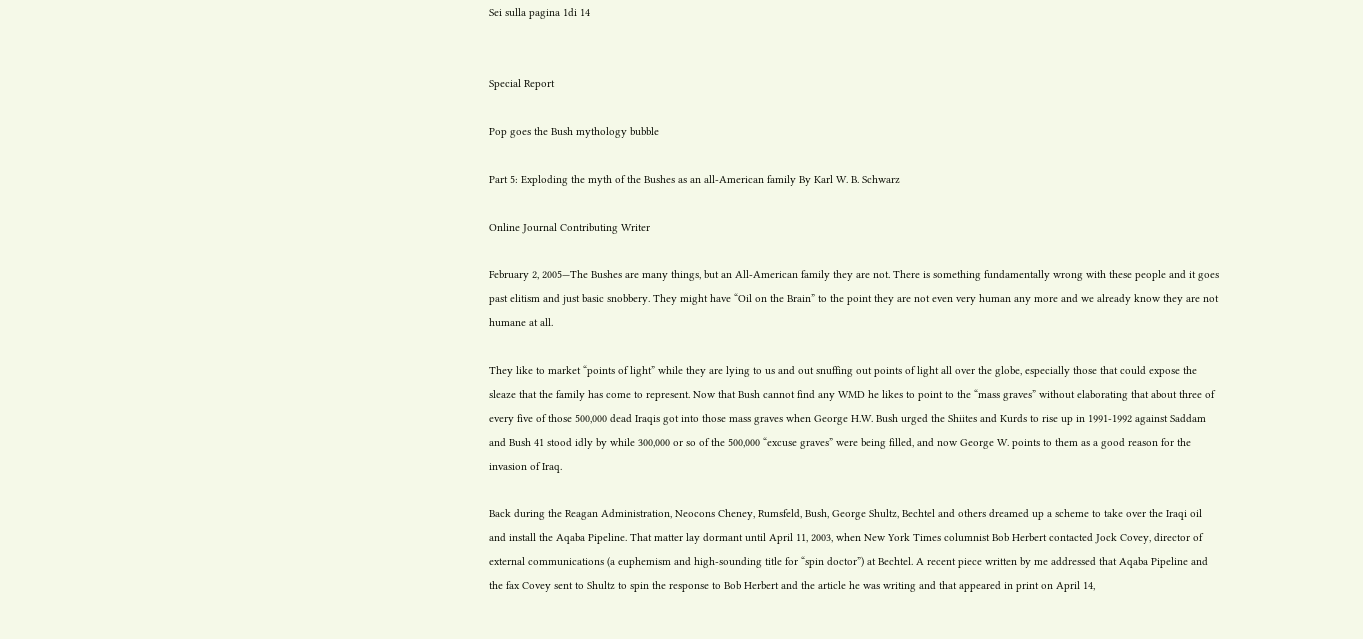Sei sulla pagina 1di 14


Special Report

Pop goes the Bush mythology bubble

Part 5: Exploding the myth of the Bushes as an all-American family By Karl W. B. Schwarz

Online Journal Contributing Writer

February 2, 2005—The Bushes are many things, but an All-American family they are not. There is something fundamentally wrong with these people and it goes past elitism and just basic snobbery. They might have “Oil on the Brain” to the point they are not even very human any more and we already know they are not humane at all.

They like to market “points of light” while they are lying to us and out snuffing out points of light all over the globe, especially those that could expose the sleaze that the family has come to represent. Now that Bush cannot find any WMD he likes to point to the “mass graves” without elaborating that about three of every five of those 500,000 dead Iraqis got into those mass graves when George H.W. Bush urged the Shiites and Kurds to rise up in 1991-1992 against Saddam and Bush 41 stood idly by while 300,000 or so of the 500,000 “excuse graves” were being filled, and now George W. points to them as a good reason for the invasion of Iraq.

Back during the Reagan Administration, Neocons Cheney, Rumsfeld, Bush, George Shultz, Bechtel and others dreamed up a scheme to take over the Iraqi oil and install the Aqaba Pipeline. That matter lay dormant until April 11, 2003, when New York Times columnist Bob Herbert contacted Jock Covey, director of external communications (a euphemism and high-sounding title for “spin doctor”) at Bechtel. A recent piece written by me addressed that Aqaba Pipeline and the fax Covey sent to Shultz to spin the response to Bob Herbert and the article he was writing and that appeared in print on April 14,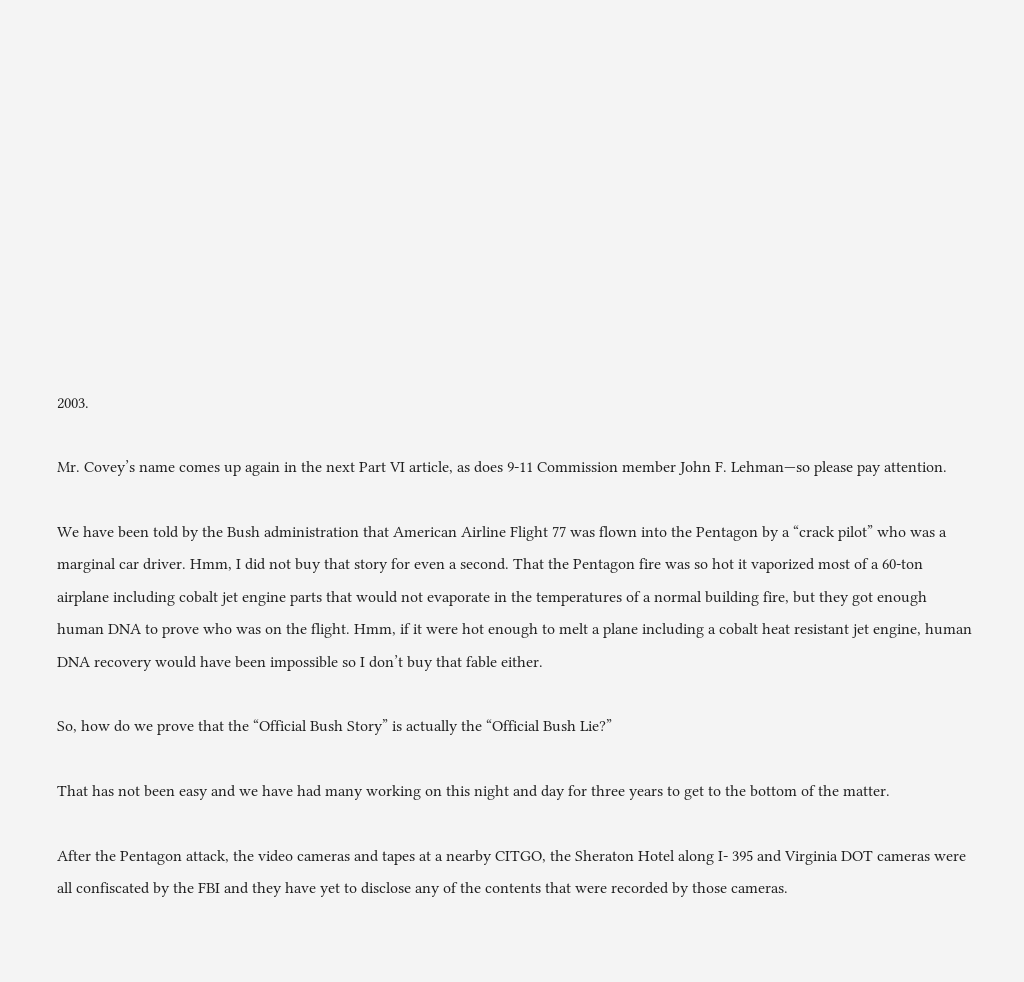2003.

Mr. Covey’s name comes up again in the next Part VI article, as does 9-11 Commission member John F. Lehman—so please pay attention.

We have been told by the Bush administration that American Airline Flight 77 was flown into the Pentagon by a “crack pilot” who was a marginal car driver. Hmm, I did not buy that story for even a second. That the Pentagon fire was so hot it vaporized most of a 60-ton airplane including cobalt jet engine parts that would not evaporate in the temperatures of a normal building fire, but they got enough human DNA to prove who was on the flight. Hmm, if it were hot enough to melt a plane including a cobalt heat resistant jet engine, human DNA recovery would have been impossible so I don’t buy that fable either.

So, how do we prove that the “Official Bush Story” is actually the “Official Bush Lie?”

That has not been easy and we have had many working on this night and day for three years to get to the bottom of the matter.

After the Pentagon attack, the video cameras and tapes at a nearby CITGO, the Sheraton Hotel along I- 395 and Virginia DOT cameras were all confiscated by the FBI and they have yet to disclose any of the contents that were recorded by those cameras.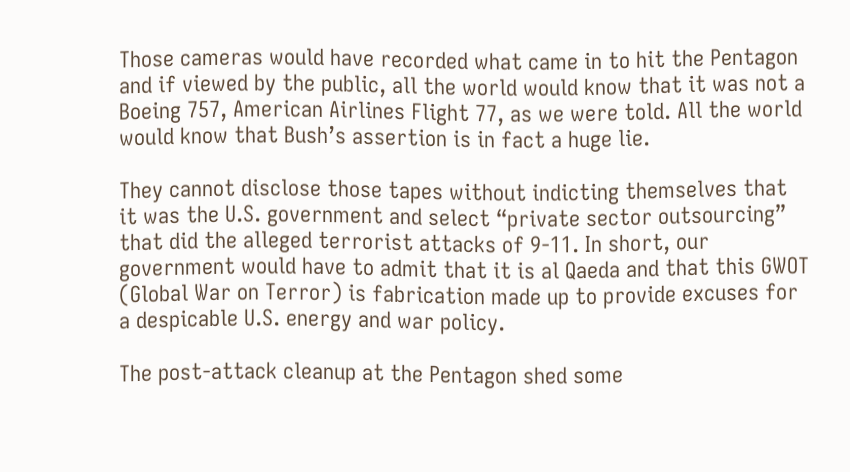Those cameras would have recorded what came in to hit the Pentagon and if viewed by the public, all the world would know that it was not a Boeing 757, American Airlines Flight 77, as we were told. All the world would know that Bush’s assertion is in fact a huge lie.

They cannot disclose those tapes without indicting themselves that it was the U.S. government and select “private sector outsourcing” that did the alleged terrorist attacks of 9-11. In short, our government would have to admit that it is al Qaeda and that this GWOT (Global War on Terror) is fabrication made up to provide excuses for a despicable U.S. energy and war policy.

The post-attack cleanup at the Pentagon shed some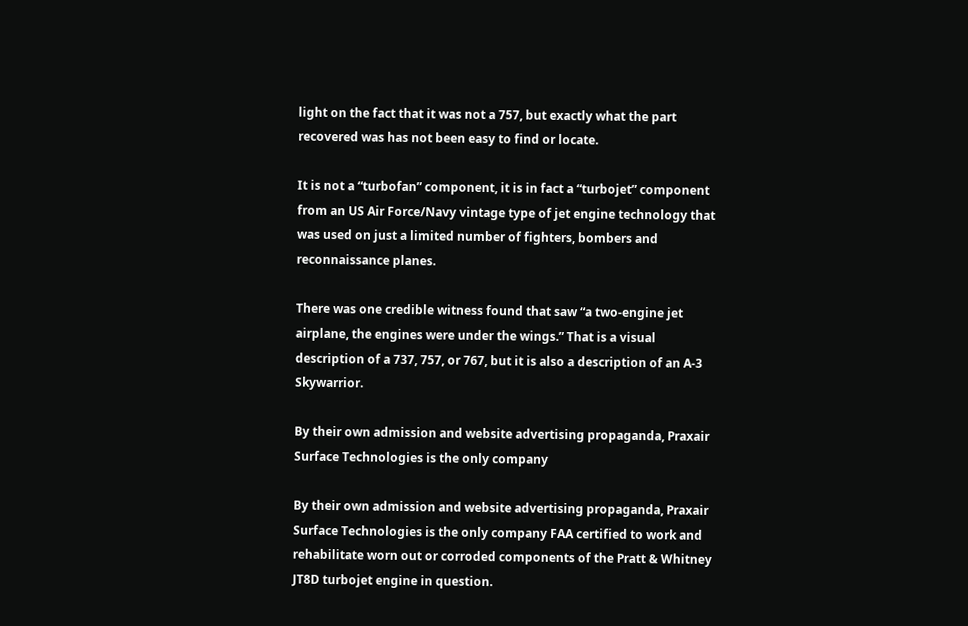light on the fact that it was not a 757, but exactly what the part recovered was has not been easy to find or locate.

It is not a “turbofan” component, it is in fact a “turbojet” component from an US Air Force/Navy vintage type of jet engine technology that was used on just a limited number of fighters, bombers and reconnaissance planes.

There was one credible witness found that saw “a two-engine jet airplane, the engines were under the wings.” That is a visual description of a 737, 757, or 767, but it is also a description of an A-3 Skywarrior.

By their own admission and website advertising propaganda, Praxair Surface Technologies is the only company

By their own admission and website advertising propaganda, Praxair Surface Technologies is the only company FAA certified to work and rehabilitate worn out or corroded components of the Pratt & Whitney JT8D turbojet engine in question.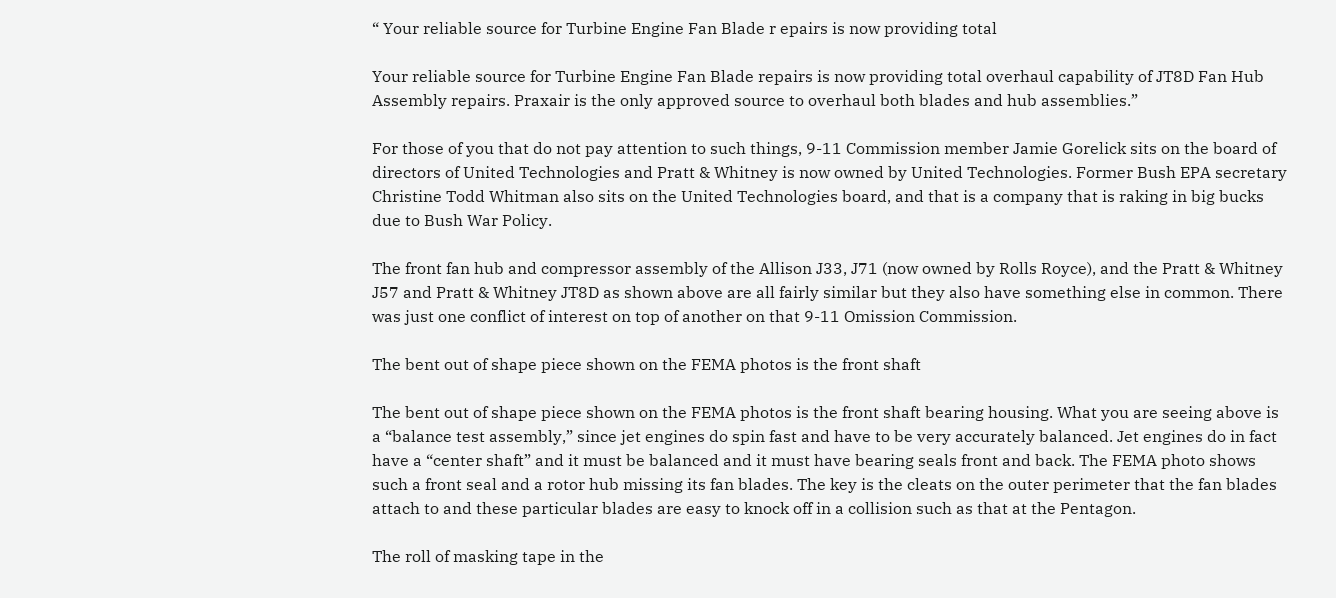“ Your reliable source for Turbine Engine Fan Blade r epairs is now providing total

Your reliable source for Turbine Engine Fan Blade repairs is now providing total overhaul capability of JT8D Fan Hub Assembly repairs. Praxair is the only approved source to overhaul both blades and hub assemblies.”

For those of you that do not pay attention to such things, 9-11 Commission member Jamie Gorelick sits on the board of directors of United Technologies and Pratt & Whitney is now owned by United Technologies. Former Bush EPA secretary Christine Todd Whitman also sits on the United Technologies board, and that is a company that is raking in big bucks due to Bush War Policy.

The front fan hub and compressor assembly of the Allison J33, J71 (now owned by Rolls Royce), and the Pratt & Whitney J57 and Pratt & Whitney JT8D as shown above are all fairly similar but they also have something else in common. There was just one conflict of interest on top of another on that 9-11 Omission Commission.

The bent out of shape piece shown on the FEMA photos is the front shaft

The bent out of shape piece shown on the FEMA photos is the front shaft bearing housing. What you are seeing above is a “balance test assembly,” since jet engines do spin fast and have to be very accurately balanced. Jet engines do in fact have a “center shaft” and it must be balanced and it must have bearing seals front and back. The FEMA photo shows such a front seal and a rotor hub missing its fan blades. The key is the cleats on the outer perimeter that the fan blades attach to and these particular blades are easy to knock off in a collision such as that at the Pentagon.

The roll of masking tape in the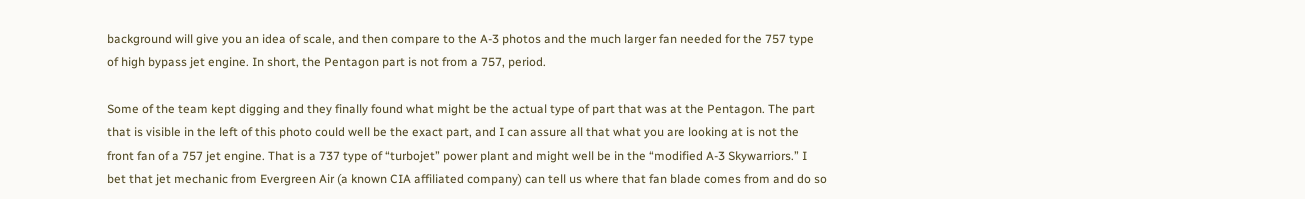background will give you an idea of scale, and then compare to the A-3 photos and the much larger fan needed for the 757 type of high bypass jet engine. In short, the Pentagon part is not from a 757, period.

Some of the team kept digging and they finally found what might be the actual type of part that was at the Pentagon. The part that is visible in the left of this photo could well be the exact part, and I can assure all that what you are looking at is not the front fan of a 757 jet engine. That is a 737 type of “turbojet” power plant and might well be in the “modified A-3 Skywarriors.” I bet that jet mechanic from Evergreen Air (a known CIA affiliated company) can tell us where that fan blade comes from and do so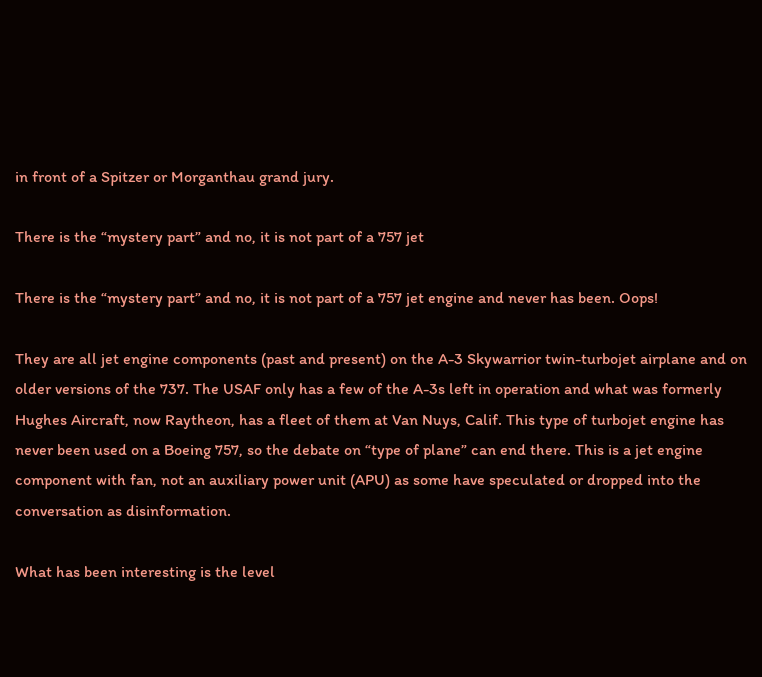in front of a Spitzer or Morganthau grand jury.

There is the “mystery part” and no, it is not part of a 757 jet

There is the “mystery part” and no, it is not part of a 757 jet engine and never has been. Oops!

They are all jet engine components (past and present) on the A-3 Skywarrior twin-turbojet airplane and on older versions of the 737. The USAF only has a few of the A-3s left in operation and what was formerly Hughes Aircraft, now Raytheon, has a fleet of them at Van Nuys, Calif. This type of turbojet engine has never been used on a Boeing 757, so the debate on “type of plane” can end there. This is a jet engine component with fan, not an auxiliary power unit (APU) as some have speculated or dropped into the conversation as disinformation.

What has been interesting is the level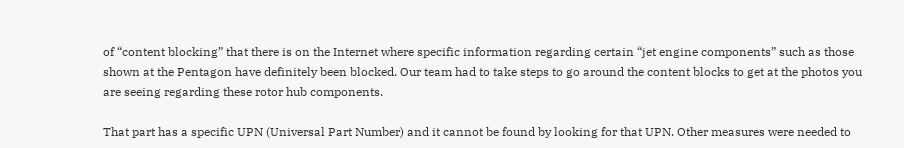of “content blocking” that there is on the Internet where specific information regarding certain “jet engine components” such as those shown at the Pentagon have definitely been blocked. Our team had to take steps to go around the content blocks to get at the photos you are seeing regarding these rotor hub components.

That part has a specific UPN (Universal Part Number) and it cannot be found by looking for that UPN. Other measures were needed to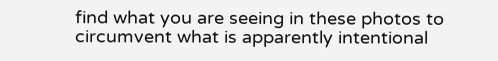find what you are seeing in these photos to circumvent what is apparently intentional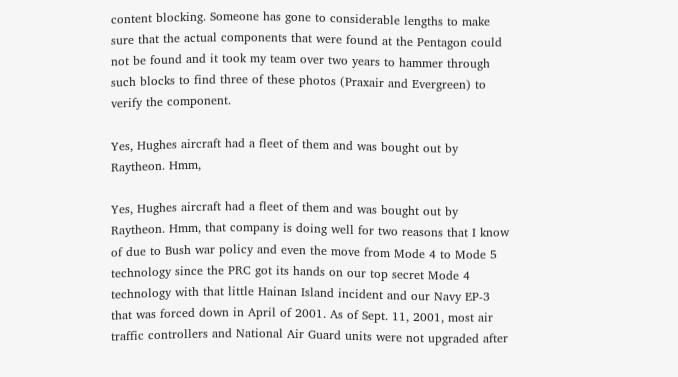content blocking. Someone has gone to considerable lengths to make sure that the actual components that were found at the Pentagon could not be found and it took my team over two years to hammer through such blocks to find three of these photos (Praxair and Evergreen) to verify the component.

Yes, Hughes aircraft had a fleet of them and was bought out by Raytheon. Hmm,

Yes, Hughes aircraft had a fleet of them and was bought out by Raytheon. Hmm, that company is doing well for two reasons that I know of due to Bush war policy and even the move from Mode 4 to Mode 5 technology since the PRC got its hands on our top secret Mode 4 technology with that little Hainan Island incident and our Navy EP-3 that was forced down in April of 2001. As of Sept. 11, 2001, most air traffic controllers and National Air Guard units were not upgraded after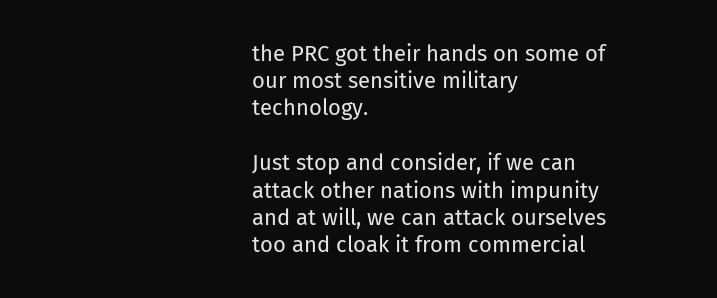the PRC got their hands on some of our most sensitive military technology.

Just stop and consider, if we can attack other nations with impunity and at will, we can attack ourselves too and cloak it from commercial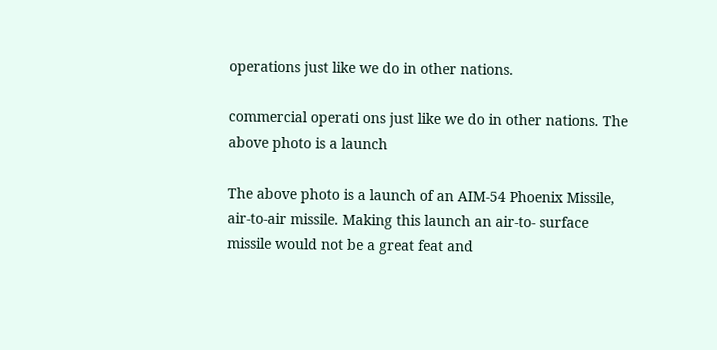operations just like we do in other nations.

commercial operati ons just like we do in other nations. The above photo is a launch

The above photo is a launch of an AIM-54 Phoenix Missile, air-to-air missile. Making this launch an air-to- surface missile would not be a great feat and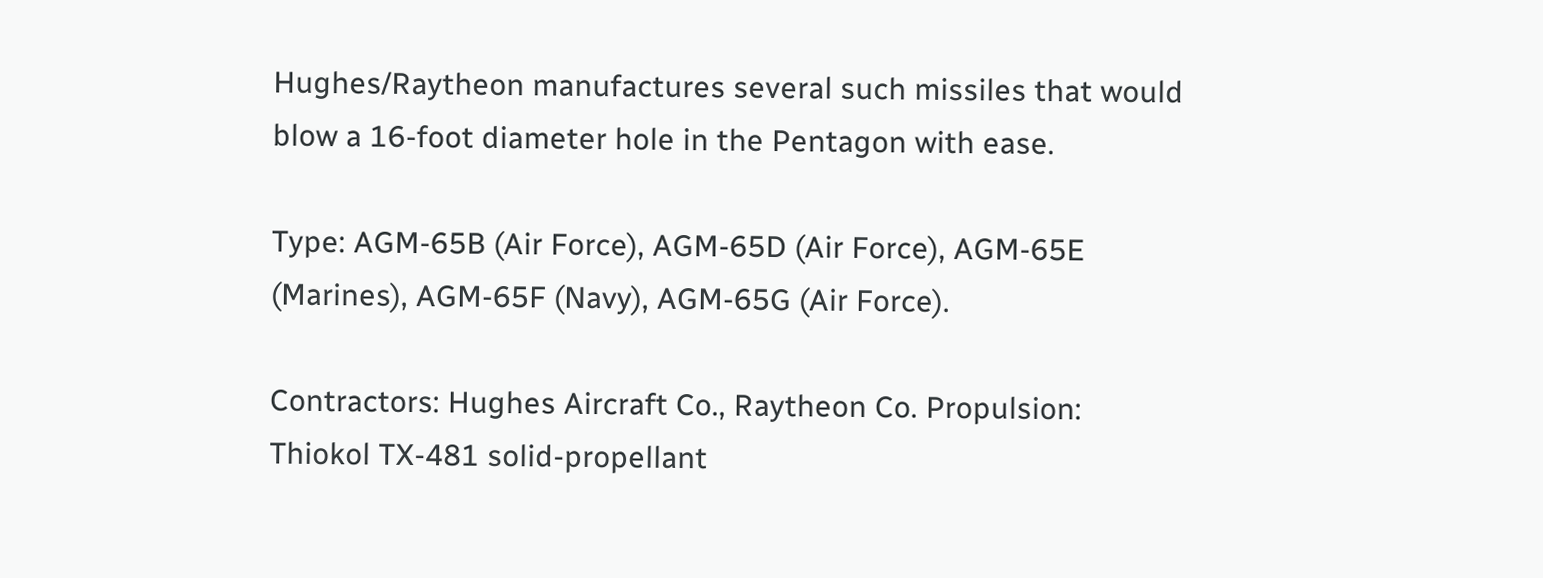Hughes/Raytheon manufactures several such missiles that would blow a 16-foot diameter hole in the Pentagon with ease.

Type: AGM-65B (Air Force), AGM-65D (Air Force), AGM-65E (Marines), AGM-65F (Navy), AGM-65G (Air Force).

Contractors: Hughes Aircraft Co., Raytheon Co. Propulsion: Thiokol TX-481 solid-propellant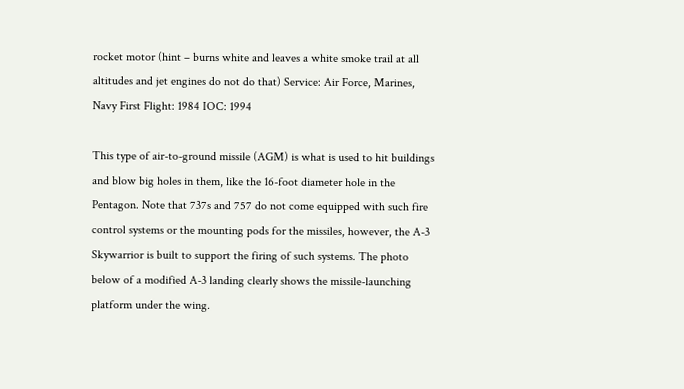rocket motor (hint – burns white and leaves a white smoke trail at all altitudes and jet engines do not do that) Service: Air Force, Marines, Navy First Flight: 1984 IOC: 1994

This type of air-to-ground missile (AGM) is what is used to hit buildings and blow big holes in them, like the 16-foot diameter hole in the Pentagon. Note that 737s and 757 do not come equipped with such fire control systems or the mounting pods for the missiles, however, the A-3 Skywarrior is built to support the firing of such systems. The photo below of a modified A-3 landing clearly shows the missile-launching platform under the wing.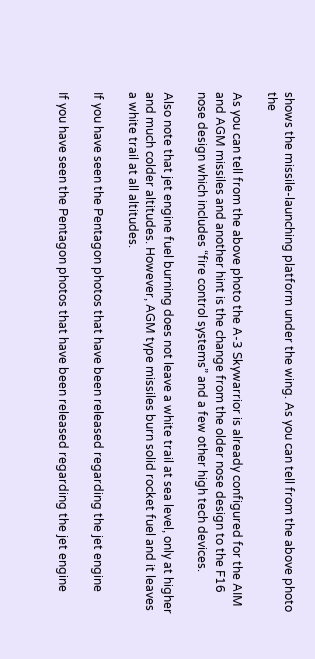shows the missile-launching platform under the wing. As you can tell from the above photo the

As you can tell from the above photo the A-3 Skywarrior is already configured for the AIM and AGM missiles and another hint is the change from the older nose design to the F16 nose design which includes “fire control systems” and a few other high tech devices.

Also note that jet engine fuel burning does not leave a white trail at sea level, only at higher and much colder altitudes. However, AGM type missiles burn solid rocket fuel and it leaves a white trail at all altitudes.

If you have seen the Pentagon photos that have been released regarding the jet engine

If you have seen the Pentagon photos that have been released regarding the jet engine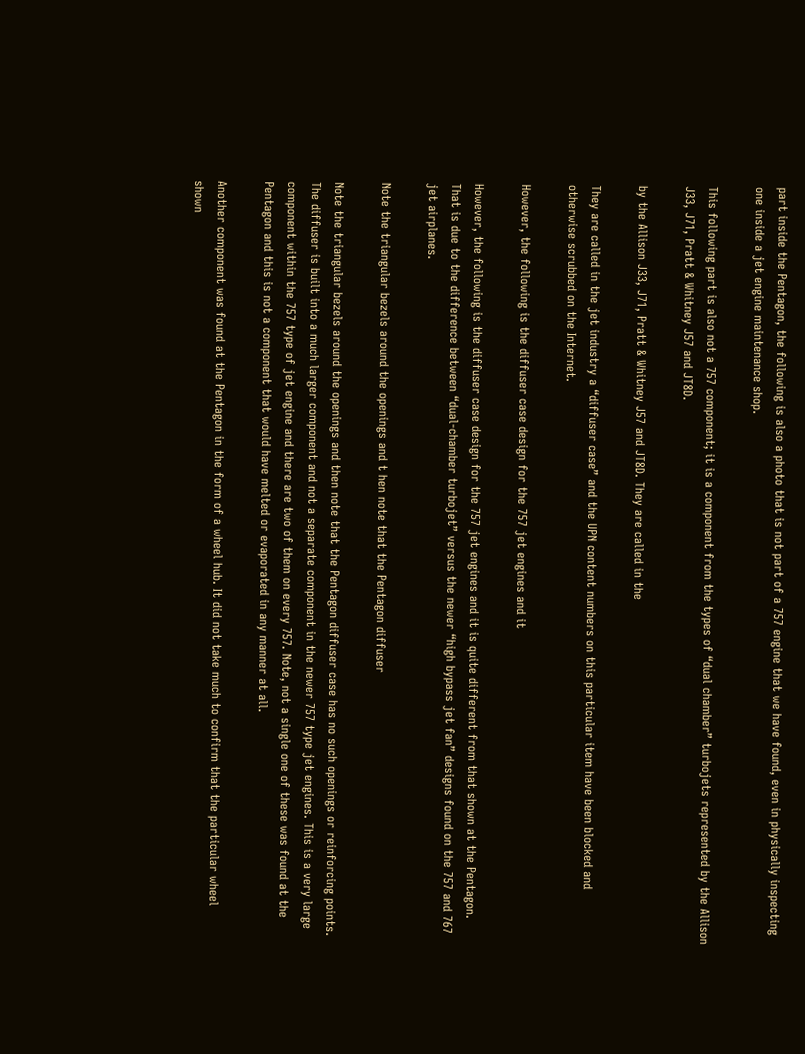part inside the Pentagon, the following is also a photo that is not part of a 757 engine that we have found, even in physically inspecting one inside a jet engine maintenance shop.

This following part is also not a 757 component; it is a component from the types of “dual chamber” turbojets represented by the Allison J33, J71, Pratt & Whitney J57 and JT8D.

by the Allison J33, J71, Pratt & Whitney J57 and JT8D. They are called in the

They are called in the jet industry a “diffuser case” and the UPN content numbers on this particular item have been blocked and otherwise scrubbed on the Internet.

However, the following is the diffuser case design for the 757 jet engines and it

However, the following is the diffuser case design for the 757 jet engines and it is quite different from that shown at the Pentagon. That is due to the difference between “dual-chamber turbojet” versus the newer “high bypass jet fan” designs found on the 757 and 767 jet airplanes.

Note the triangular bezels around the openings and t hen note that the Pentagon diffuser

Note the triangular bezels around the openings and then note that the Pentagon diffuser case has no such openings or reinforcing points. The diffuser is built into a much larger component and not a separate component in the newer 757 type jet engines. This is a very large component within the 757 type of jet engine and there are two of them on every 757. Note, not a single one of these was found at the Pentagon and this is not a component that would have melted or evaporated in any manner at all.

Another component was found at the Pentagon in the form of a wheel hub. It did not take much to confirm that the particular wheel shown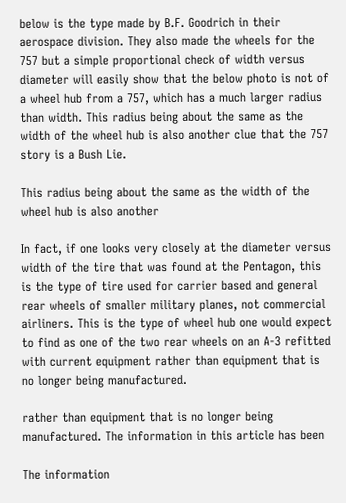below is the type made by B.F. Goodrich in their aerospace division. They also made the wheels for the 757 but a simple proportional check of width versus diameter will easily show that the below photo is not of a wheel hub from a 757, which has a much larger radius than width. This radius being about the same as the width of the wheel hub is also another clue that the 757 story is a Bush Lie.

This radius being about the same as the width of the wheel hub is also another

In fact, if one looks very closely at the diameter versus width of the tire that was found at the Pentagon, this is the type of tire used for carrier based and general rear wheels of smaller military planes, not commercial airliners. This is the type of wheel hub one would expect to find as one of the two rear wheels on an A-3 refitted with current equipment rather than equipment that is no longer being manufactured.

rather than equipment that is no longer being manufactured. The information in this article has been

The information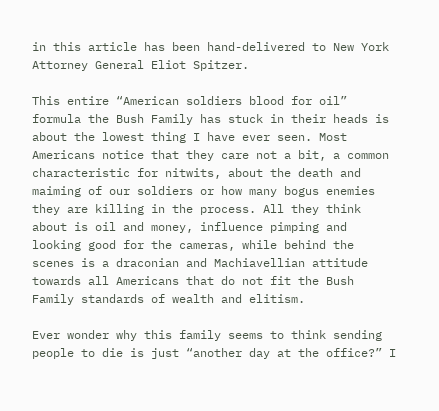in this article has been hand-delivered to New York Attorney General Eliot Spitzer.

This entire “American soldiers blood for oil” formula the Bush Family has stuck in their heads is about the lowest thing I have ever seen. Most Americans notice that they care not a bit, a common characteristic for nitwits, about the death and maiming of our soldiers or how many bogus enemies they are killing in the process. All they think about is oil and money, influence pimping and looking good for the cameras, while behind the scenes is a draconian and Machiavellian attitude towards all Americans that do not fit the Bush Family standards of wealth and elitism.

Ever wonder why this family seems to think sending people to die is just “another day at the office?” I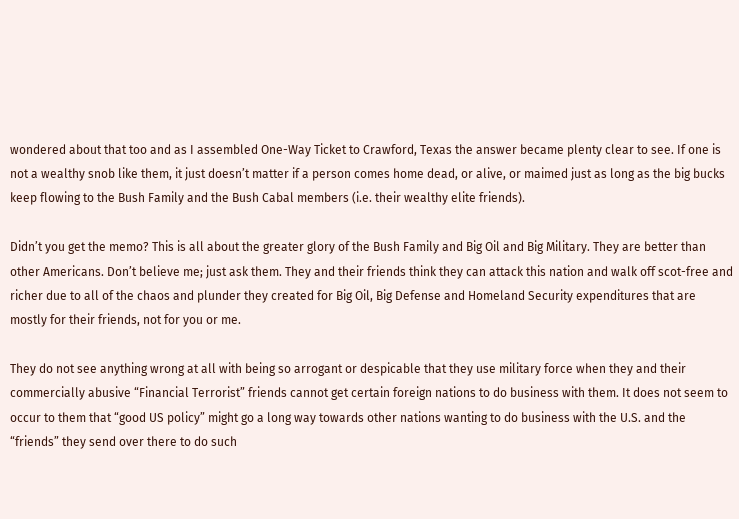wondered about that too and as I assembled One-Way Ticket to Crawford, Texas the answer became plenty clear to see. If one is not a wealthy snob like them, it just doesn’t matter if a person comes home dead, or alive, or maimed just as long as the big bucks keep flowing to the Bush Family and the Bush Cabal members (i.e. their wealthy elite friends).

Didn’t you get the memo? This is all about the greater glory of the Bush Family and Big Oil and Big Military. They are better than other Americans. Don’t believe me; just ask them. They and their friends think they can attack this nation and walk off scot-free and richer due to all of the chaos and plunder they created for Big Oil, Big Defense and Homeland Security expenditures that are mostly for their friends, not for you or me.

They do not see anything wrong at all with being so arrogant or despicable that they use military force when they and their commercially abusive “Financial Terrorist” friends cannot get certain foreign nations to do business with them. It does not seem to occur to them that “good US policy” might go a long way towards other nations wanting to do business with the U.S. and the “friends” they send over there to do such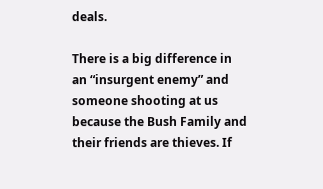deals.

There is a big difference in an “insurgent enemy” and someone shooting at us because the Bush Family and their friends are thieves. If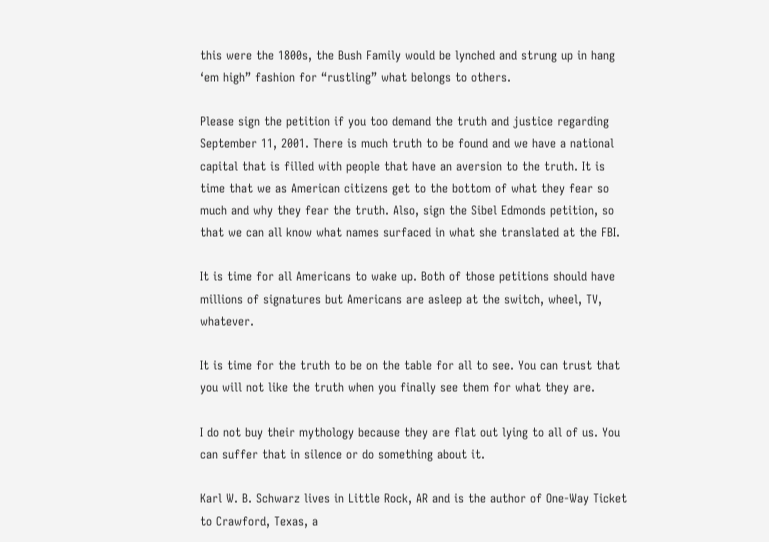this were the 1800s, the Bush Family would be lynched and strung up in hang ‘em high” fashion for “rustling” what belongs to others.

Please sign the petition if you too demand the truth and justice regarding September 11, 2001. There is much truth to be found and we have a national capital that is filled with people that have an aversion to the truth. It is time that we as American citizens get to the bottom of what they fear so much and why they fear the truth. Also, sign the Sibel Edmonds petition, so that we can all know what names surfaced in what she translated at the FBI.

It is time for all Americans to wake up. Both of those petitions should have millions of signatures but Americans are asleep at the switch, wheel, TV, whatever.

It is time for the truth to be on the table for all to see. You can trust that you will not like the truth when you finally see them for what they are.

I do not buy their mythology because they are flat out lying to all of us. You can suffer that in silence or do something about it.

Karl W. B. Schwarz lives in Little Rock, AR and is the author of One-Way Ticket to Crawford, Texas, a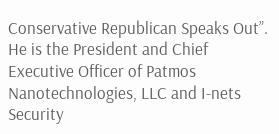Conservative Republican Speaks Out”. He is the President and Chief Executive Officer of Patmos Nanotechnologies, LLC and I-nets Security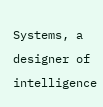Systems, a designer of intelligence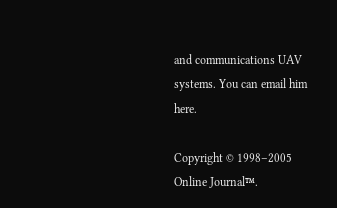and communications UAV systems. You can email him here.

Copyright © 1998–2005 Online Journal™.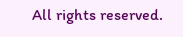All rights reserved.